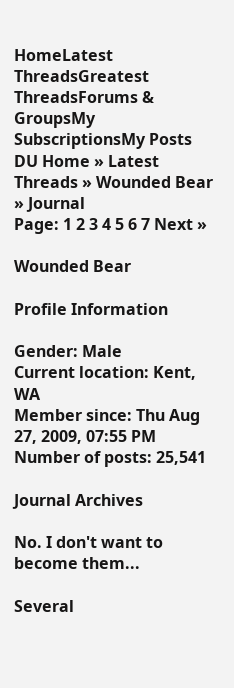HomeLatest ThreadsGreatest ThreadsForums & GroupsMy SubscriptionsMy Posts
DU Home » Latest Threads » Wounded Bear » Journal
Page: 1 2 3 4 5 6 7 Next »

Wounded Bear

Profile Information

Gender: Male
Current location: Kent, WA
Member since: Thu Aug 27, 2009, 07:55 PM
Number of posts: 25,541

Journal Archives

No. I don't want to become them...

Several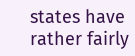states have rather fairly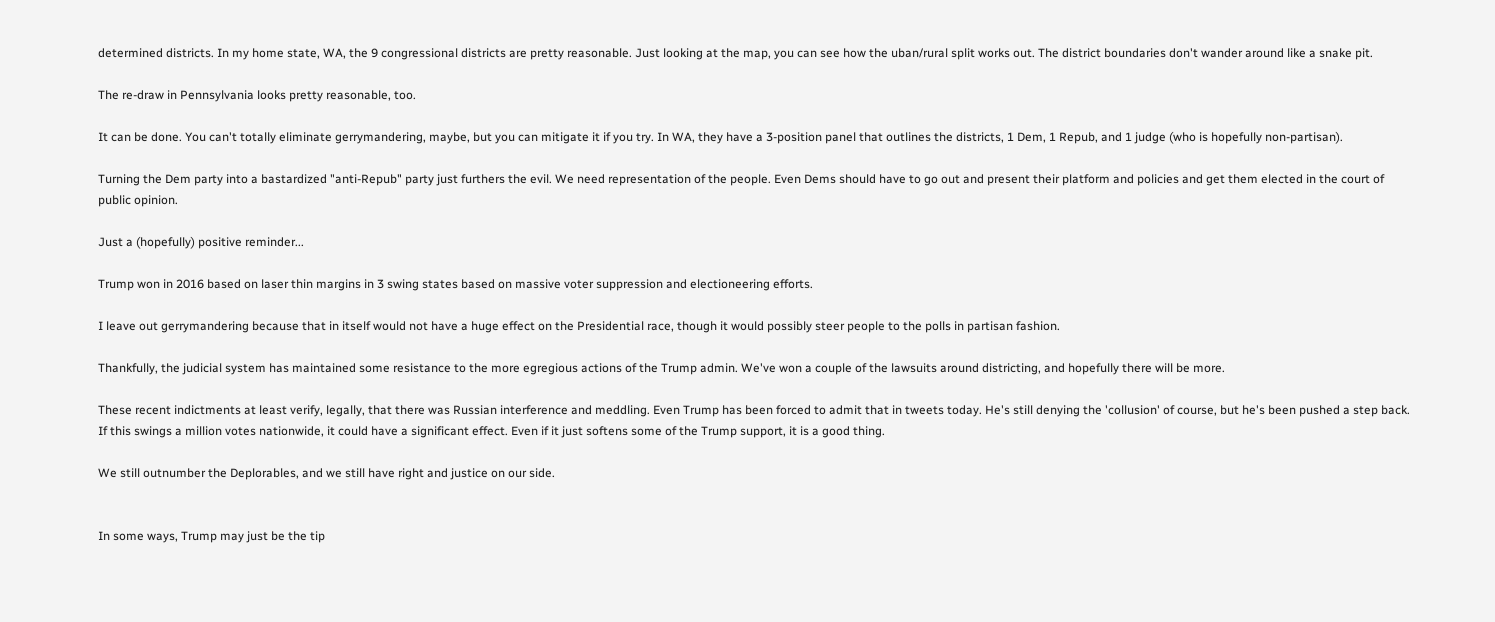determined districts. In my home state, WA, the 9 congressional districts are pretty reasonable. Just looking at the map, you can see how the uban/rural split works out. The district boundaries don't wander around like a snake pit.

The re-draw in Pennsylvania looks pretty reasonable, too.

It can be done. You can't totally eliminate gerrymandering, maybe, but you can mitigate it if you try. In WA, they have a 3-position panel that outlines the districts, 1 Dem, 1 Repub, and 1 judge (who is hopefully non-partisan).

Turning the Dem party into a bastardized "anti-Repub" party just furthers the evil. We need representation of the people. Even Dems should have to go out and present their platform and policies and get them elected in the court of public opinion.

Just a (hopefully) positive reminder...

Trump won in 2016 based on laser thin margins in 3 swing states based on massive voter suppression and electioneering efforts.

I leave out gerrymandering because that in itself would not have a huge effect on the Presidential race, though it would possibly steer people to the polls in partisan fashion.

Thankfully, the judicial system has maintained some resistance to the more egregious actions of the Trump admin. We've won a couple of the lawsuits around districting, and hopefully there will be more.

These recent indictments at least verify, legally, that there was Russian interference and meddling. Even Trump has been forced to admit that in tweets today. He's still denying the 'collusion' of course, but he's been pushed a step back. If this swings a million votes nationwide, it could have a significant effect. Even if it just softens some of the Trump support, it is a good thing.

We still outnumber the Deplorables, and we still have right and justice on our side.


In some ways, Trump may just be the tip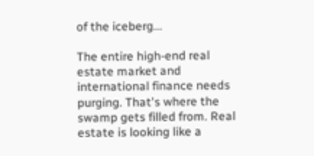of the iceberg...

The entire high-end real estate market and international finance needs purging. That's where the swamp gets filled from. Real estate is looking like a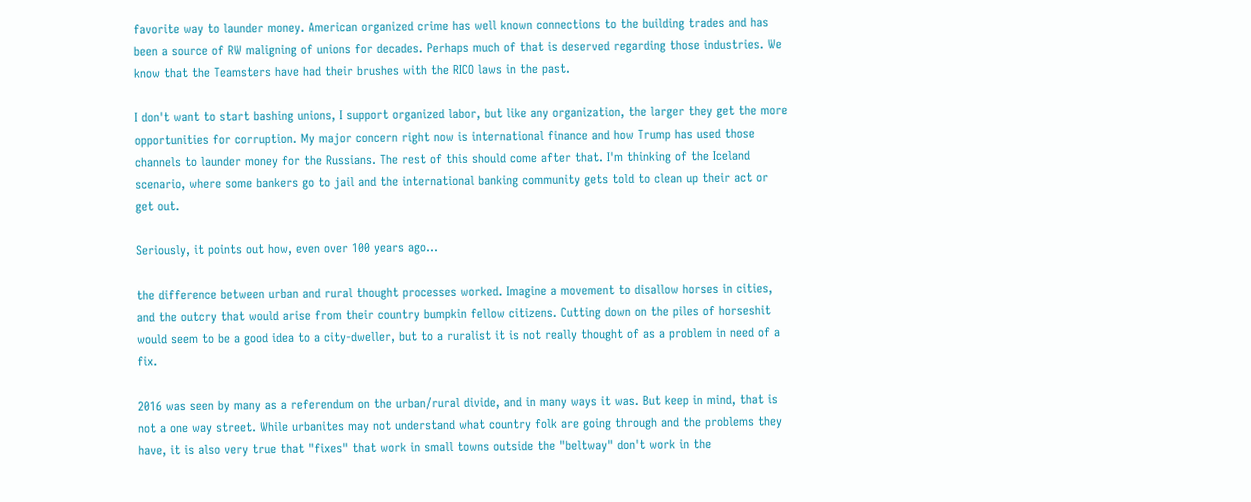favorite way to launder money. American organized crime has well known connections to the building trades and has been a source of RW maligning of unions for decades. Perhaps much of that is deserved regarding those industries. We know that the Teamsters have had their brushes with the RICO laws in the past.

I don't want to start bashing unions, I support organized labor, but like any organization, the larger they get the more opportunities for corruption. My major concern right now is international finance and how Trump has used those channels to launder money for the Russians. The rest of this should come after that. I'm thinking of the Iceland scenario, where some bankers go to jail and the international banking community gets told to clean up their act or get out.

Seriously, it points out how, even over 100 years ago...

the difference between urban and rural thought processes worked. Imagine a movement to disallow horses in cities, and the outcry that would arise from their country bumpkin fellow citizens. Cutting down on the piles of horseshit would seem to be a good idea to a city-dweller, but to a ruralist it is not really thought of as a problem in need of a fix.

2016 was seen by many as a referendum on the urban/rural divide, and in many ways it was. But keep in mind, that is not a one way street. While urbanites may not understand what country folk are going through and the problems they have, it is also very true that "fixes" that work in small towns outside the "beltway" don't work in the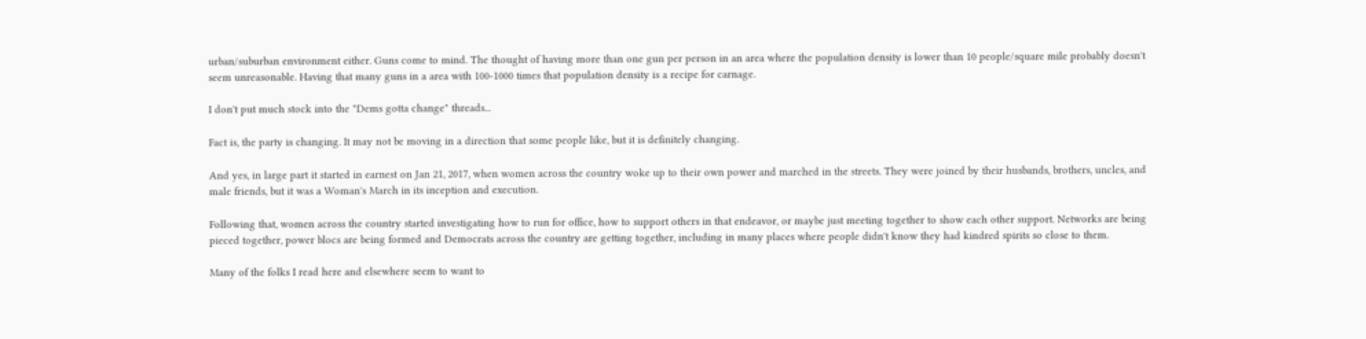urban/suburban environment either. Guns come to mind. The thought of having more than one gun per person in an area where the population density is lower than 10 people/square mile probably doesn't seem unreasonable. Having that many guns in a area with 100-1000 times that population density is a recipe for carnage.

I don't put much stock into the "Dems gotta change" threads...

Fact is, the party is changing. It may not be moving in a direction that some people like, but it is definitely changing.

And yes, in large part it started in earnest on Jan 21, 2017, when women across the country woke up to their own power and marched in the streets. They were joined by their husbands, brothers, uncles, and male friends, but it was a Woman's March in its inception and execution.

Following that, women across the country started investigating how to run for office, how to support others in that endeavor, or maybe just meeting together to show each other support. Networks are being pieced together, power blocs are being formed and Democrats across the country are getting together, including in many places where people didn't know they had kindred spirits so close to them.

Many of the folks I read here and elsewhere seem to want to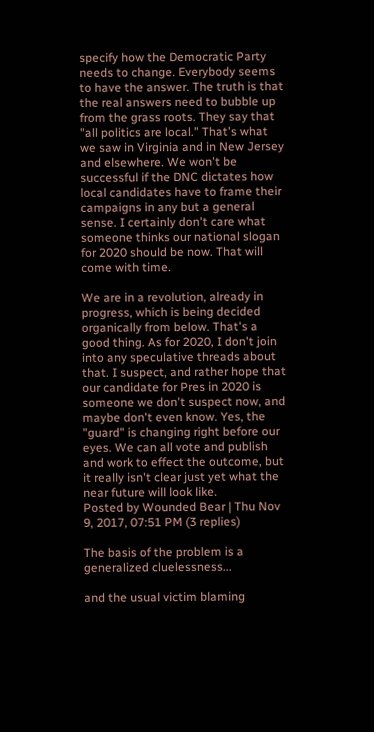specify how the Democratic Party needs to change. Everybody seems to have the answer. The truth is that the real answers need to bubble up from the grass roots. They say that "all politics are local." That's what we saw in Virginia and in New Jersey and elsewhere. We won't be successful if the DNC dictates how local candidates have to frame their campaigns in any but a general sense. I certainly don't care what someone thinks our national slogan for 2020 should be now. That will come with time.

We are in a revolution, already in progress, which is being decided organically from below. That's a good thing. As for 2020, I don't join into any speculative threads about that. I suspect, and rather hope that our candidate for Pres in 2020 is someone we don't suspect now, and maybe don't even know. Yes, the "guard" is changing right before our eyes. We can all vote and publish and work to effect the outcome, but it really isn't clear just yet what the near future will look like.
Posted by Wounded Bear | Thu Nov 9, 2017, 07:51 PM (3 replies)

The basis of the problem is a generalized cluelessness...

and the usual victim blaming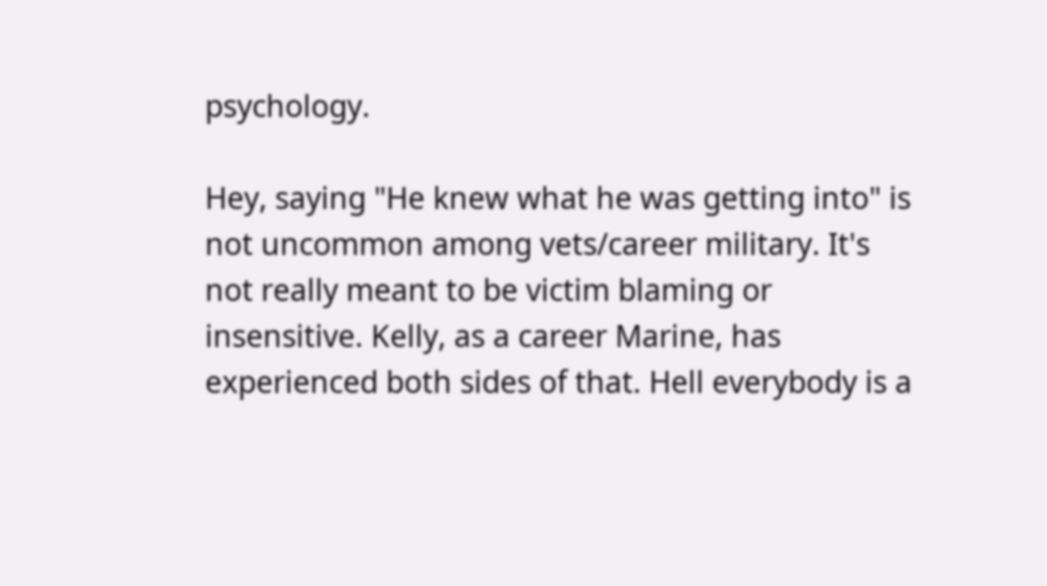psychology.

Hey, saying "He knew what he was getting into" is not uncommon among vets/career military. It's not really meant to be victim blaming or insensitive. Kelly, as a career Marine, has experienced both sides of that. Hell everybody is a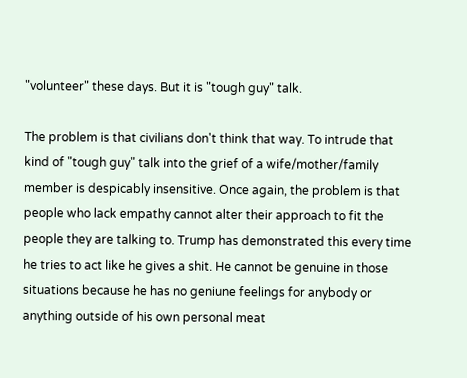"volunteer" these days. But it is "tough guy" talk.

The problem is that civilians don't think that way. To intrude that kind of "tough guy" talk into the grief of a wife/mother/family member is despicably insensitive. Once again, the problem is that people who lack empathy cannot alter their approach to fit the people they are talking to. Trump has demonstrated this every time he tries to act like he gives a shit. He cannot be genuine in those situations because he has no geniune feelings for anybody or anything outside of his own personal meat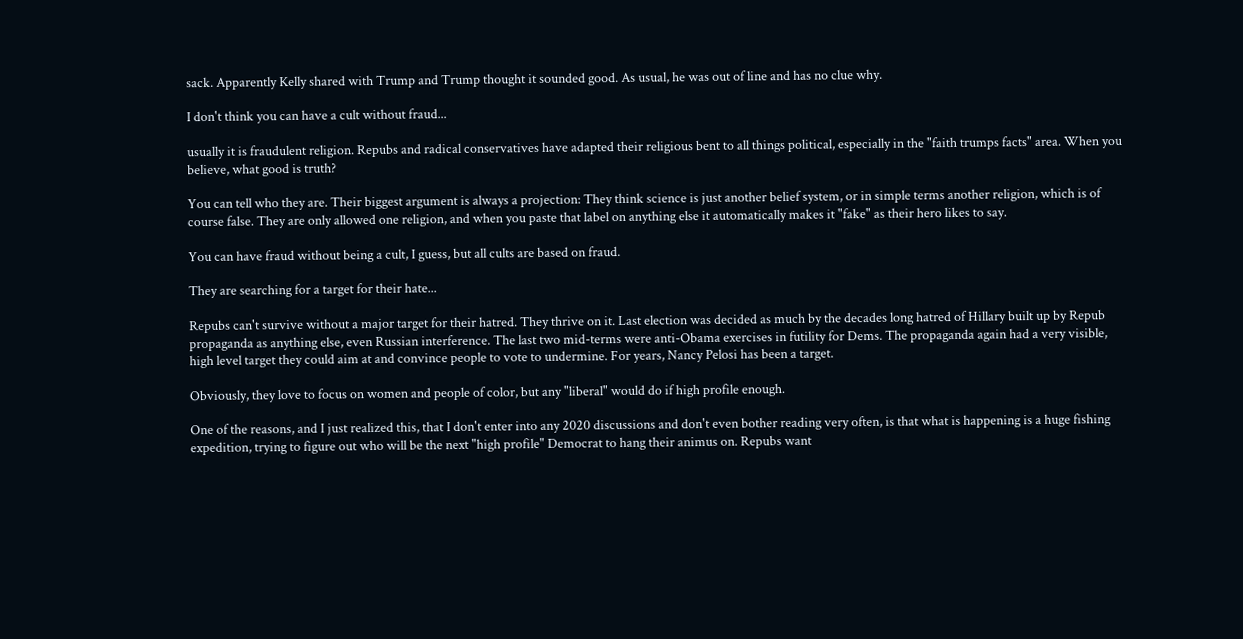sack. Apparently Kelly shared with Trump and Trump thought it sounded good. As usual, he was out of line and has no clue why.

I don't think you can have a cult without fraud...

usually it is fraudulent religion. Repubs and radical conservatives have adapted their religious bent to all things political, especially in the "faith trumps facts" area. When you believe, what good is truth?

You can tell who they are. Their biggest argument is always a projection: They think science is just another belief system, or in simple terms another religion, which is of course false. They are only allowed one religion, and when you paste that label on anything else it automatically makes it "fake" as their hero likes to say.

You can have fraud without being a cult, I guess, but all cults are based on fraud.

They are searching for a target for their hate...

Repubs can't survive without a major target for their hatred. They thrive on it. Last election was decided as much by the decades long hatred of Hillary built up by Repub propaganda as anything else, even Russian interference. The last two mid-terms were anti-Obama exercises in futility for Dems. The propaganda again had a very visible, high level target they could aim at and convince people to vote to undermine. For years, Nancy Pelosi has been a target.

Obviously, they love to focus on women and people of color, but any "liberal" would do if high profile enough.

One of the reasons, and I just realized this, that I don't enter into any 2020 discussions and don't even bother reading very often, is that what is happening is a huge fishing expedition, trying to figure out who will be the next "high profile" Democrat to hang their animus on. Repubs want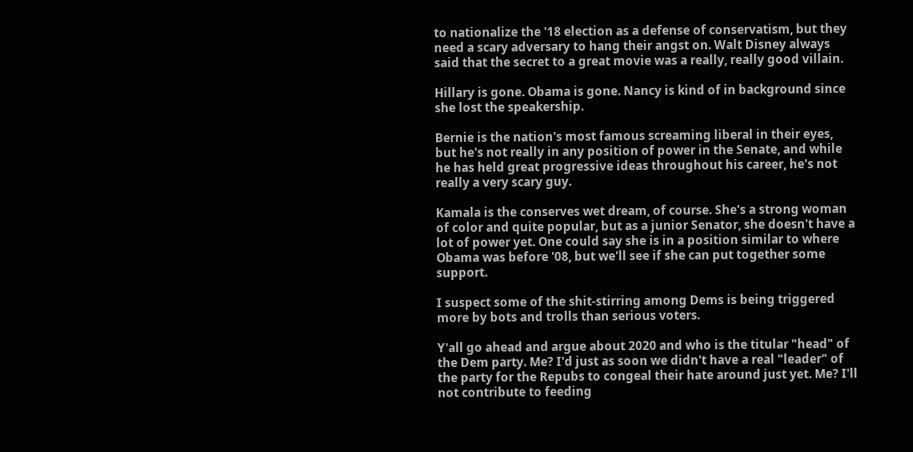to nationalize the '18 election as a defense of conservatism, but they need a scary adversary to hang their angst on. Walt Disney always said that the secret to a great movie was a really, really good villain.

Hillary is gone. Obama is gone. Nancy is kind of in background since she lost the speakership.

Bernie is the nation's most famous screaming liberal in their eyes, but he's not really in any position of power in the Senate, and while he has held great progressive ideas throughout his career, he's not really a very scary guy.

Kamala is the conserves wet dream, of course. She's a strong woman of color and quite popular, but as a junior Senator, she doesn't have a lot of power yet. One could say she is in a position similar to where Obama was before '08, but we'll see if she can put together some support.

I suspect some of the shit-stirring among Dems is being triggered more by bots and trolls than serious voters.

Y'all go ahead and argue about 2020 and who is the titular "head" of the Dem party. Me? I'd just as soon we didn't have a real "leader" of the party for the Repubs to congeal their hate around just yet. Me? I'll not contribute to feeding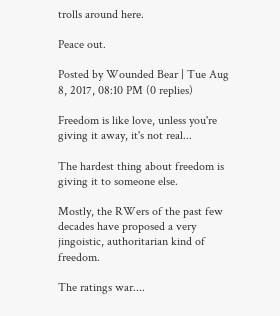trolls around here.

Peace out.

Posted by Wounded Bear | Tue Aug 8, 2017, 08:10 PM (0 replies)

Freedom is like love, unless you're giving it away, it's not real...

The hardest thing about freedom is giving it to someone else.

Mostly, the RWers of the past few decades have proposed a very jingoistic, authoritarian kind of freedom.

The ratings war....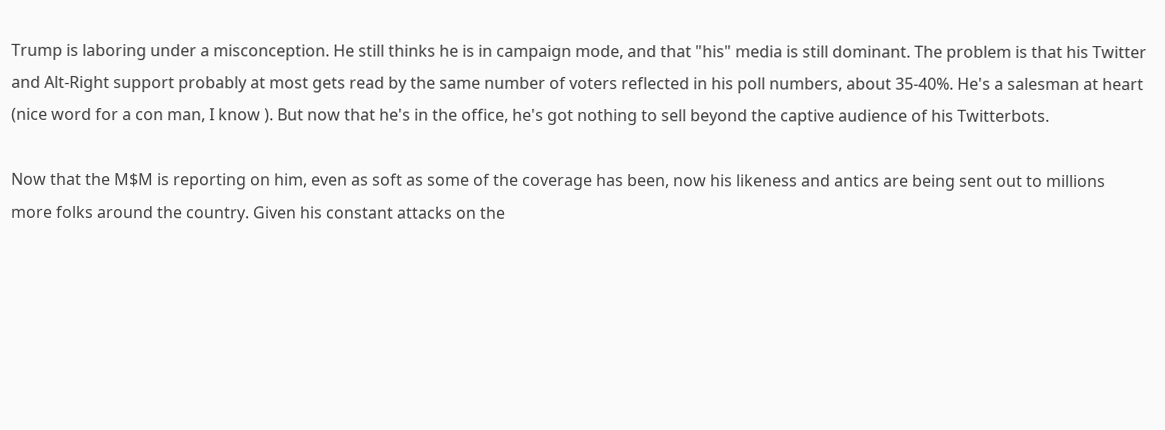Trump is laboring under a misconception. He still thinks he is in campaign mode, and that "his" media is still dominant. The problem is that his Twitter and Alt-Right support probably at most gets read by the same number of voters reflected in his poll numbers, about 35-40%. He's a salesman at heart (nice word for a con man, I know ). But now that he's in the office, he's got nothing to sell beyond the captive audience of his Twitterbots.

Now that the M$M is reporting on him, even as soft as some of the coverage has been, now his likeness and antics are being sent out to millions more folks around the country. Given his constant attacks on the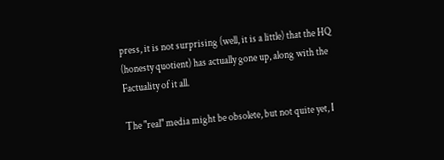press, it is not surprising (well, it is a little) that the HQ (honesty quotient) has actually gone up, along with the Factuality of it all.

The "real" media might be obsolete, but not quite yet, I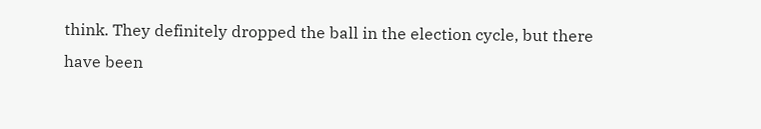think. They definitely dropped the ball in the election cycle, but there have been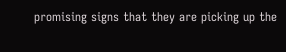promising signs that they are picking up the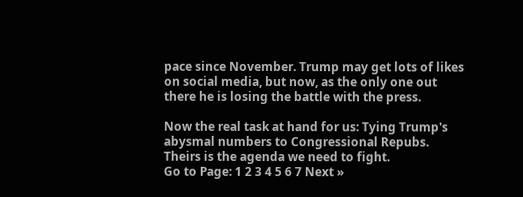pace since November. Trump may get lots of likes on social media, but now, as the only one out there he is losing the battle with the press.

Now the real task at hand for us: Tying Trump's abysmal numbers to Congressional Repubs. Theirs is the agenda we need to fight.
Go to Page: 1 2 3 4 5 6 7 Next »